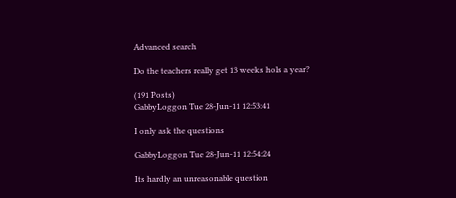Advanced search

Do the teachers really get 13 weeks hols a year?

(191 Posts)
GabbyLoggon Tue 28-Jun-11 12:53:41

I only ask the questions

GabbyLoggon Tue 28-Jun-11 12:54:24

Its hardly an unreasonable question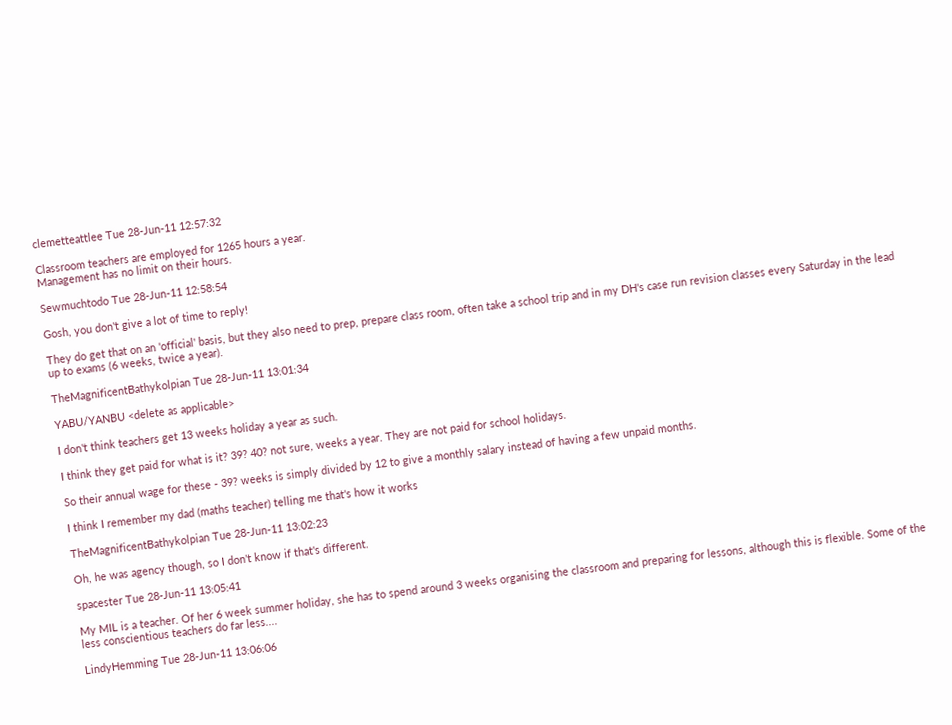clemetteattlee Tue 28-Jun-11 12:57:32

Classroom teachers are employed for 1265 hours a year.
Management has no limit on their hours.

Sewmuchtodo Tue 28-Jun-11 12:58:54

Gosh, you don't give a lot of time to reply!

They do get that on an 'official' basis, but they also need to prep, prepare class room, often take a school trip and in my DH's case run revision classes every Saturday in the lead up to exams (6 weeks, twice a year).

TheMagnificentBathykolpian Tue 28-Jun-11 13:01:34

YABU/YANBU <delete as applicable>

I don't think teachers get 13 weeks holiday a year as such.

I think they get paid for what is it? 39? 40? not sure, weeks a year. They are not paid for school holidays.

So their annual wage for these - 39? weeks is simply divided by 12 to give a monthly salary instead of having a few unpaid months.

I think I remember my dad (maths teacher) telling me that's how it works

TheMagnificentBathykolpian Tue 28-Jun-11 13:02:23

Oh, he was agency though, so I don't know if that's different.

spacester Tue 28-Jun-11 13:05:41

My MIL is a teacher. Of her 6 week summer holiday, she has to spend around 3 weeks organising the classroom and preparing for lessons, although this is flexible. Some of the less conscientious teachers do far less....

LindyHemming Tue 28-Jun-11 13:06:06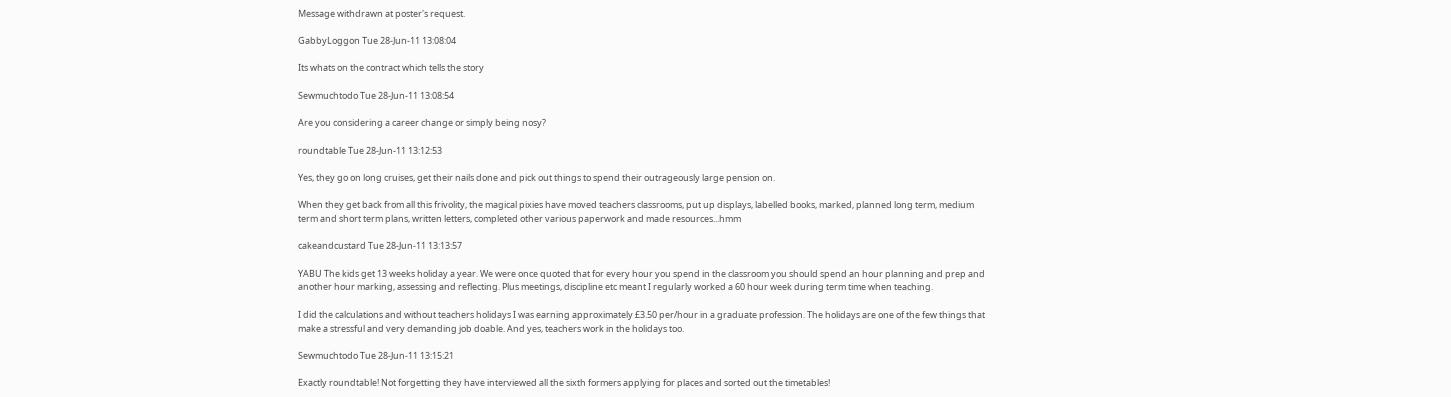Message withdrawn at poster's request.

GabbyLoggon Tue 28-Jun-11 13:08:04

Its whats on the contract which tells the story

Sewmuchtodo Tue 28-Jun-11 13:08:54

Are you considering a career change or simply being nosy?

roundtable Tue 28-Jun-11 13:12:53

Yes, they go on long cruises, get their nails done and pick out things to spend their outrageously large pension on.

When they get back from all this frivolity, the magical pixies have moved teachers classrooms, put up displays, labelled books, marked, planned long term, medium term and short term plans, written letters, completed other various paperwork and made resources...hmm

cakeandcustard Tue 28-Jun-11 13:13:57

YABU The kids get 13 weeks holiday a year. We were once quoted that for every hour you spend in the classroom you should spend an hour planning and prep and another hour marking, assessing and reflecting. Plus meetings, discipline etc meant I regularly worked a 60 hour week during term time when teaching.

I did the calculations and without teachers holidays I was earning approximately £3.50 per/hour in a graduate profession. The holidays are one of the few things that make a stressful and very demanding job doable. And yes, teachers work in the holidays too.

Sewmuchtodo Tue 28-Jun-11 13:15:21

Exactly roundtable! Not forgetting they have interviewed all the sixth formers applying for places and sorted out the timetables!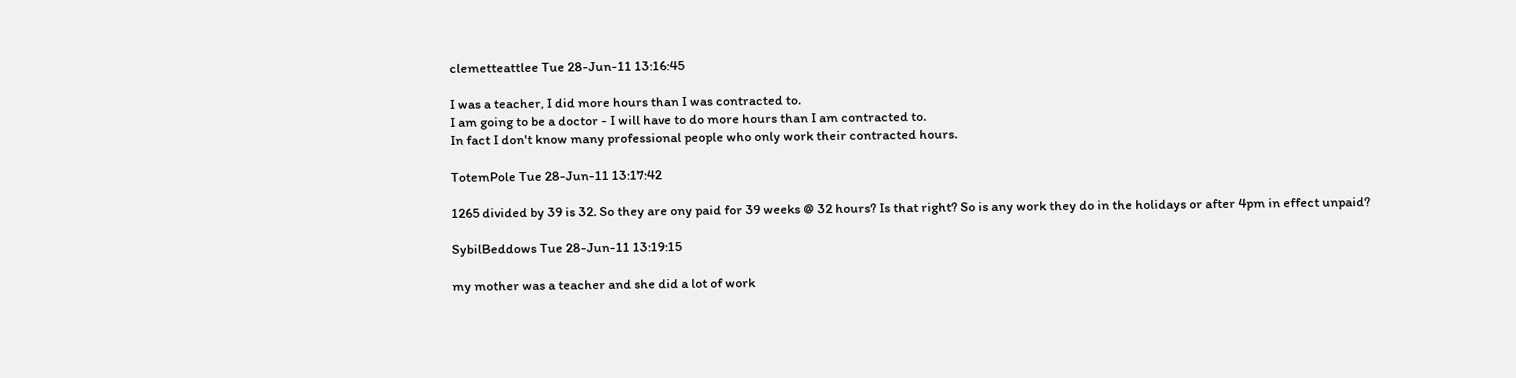clemetteattlee Tue 28-Jun-11 13:16:45

I was a teacher, I did more hours than I was contracted to.
I am going to be a doctor - I will have to do more hours than I am contracted to.
In fact I don't know many professional people who only work their contracted hours.

TotemPole Tue 28-Jun-11 13:17:42

1265 divided by 39 is 32. So they are ony paid for 39 weeks @ 32 hours? Is that right? So is any work they do in the holidays or after 4pm in effect unpaid?

SybilBeddows Tue 28-Jun-11 13:19:15

my mother was a teacher and she did a lot of work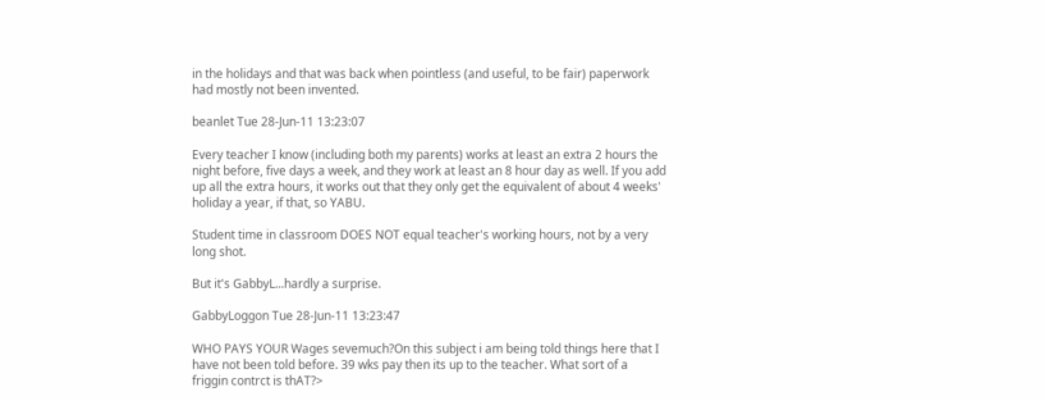in the holidays and that was back when pointless (and useful, to be fair) paperwork had mostly not been invented.

beanlet Tue 28-Jun-11 13:23:07

Every teacher I know (including both my parents) works at least an extra 2 hours the night before, five days a week, and they work at least an 8 hour day as well. If you add up all the extra hours, it works out that they only get the equivalent of about 4 weeks' holiday a year, if that, so YABU.

Student time in classroom DOES NOT equal teacher's working hours, not by a very long shot.

But it's GabbyL...hardly a surprise.

GabbyLoggon Tue 28-Jun-11 13:23:47

WHO PAYS YOUR Wages sevemuch?On this subject i am being told things here that I have not been told before. 39 wks pay then its up to the teacher. What sort of a friggin contrct is thAT?>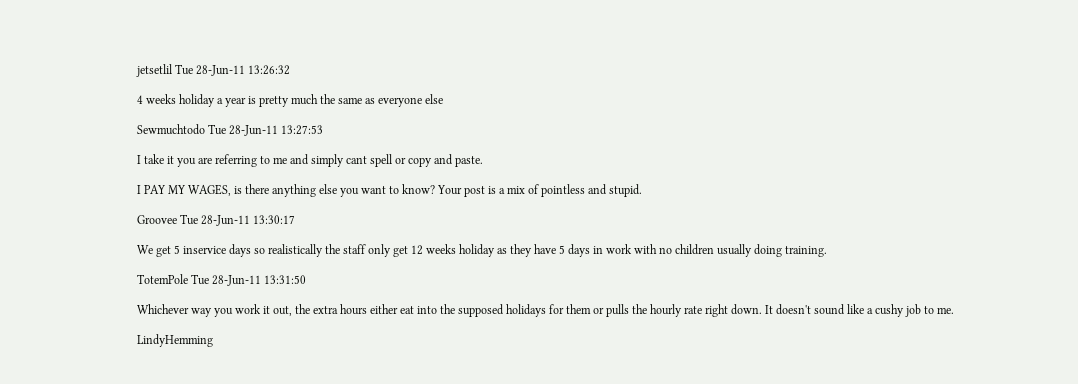jetsetlil Tue 28-Jun-11 13:26:32

4 weeks holiday a year is pretty much the same as everyone else

Sewmuchtodo Tue 28-Jun-11 13:27:53

I take it you are referring to me and simply cant spell or copy and paste.

I PAY MY WAGES, is there anything else you want to know? Your post is a mix of pointless and stupid.

Groovee Tue 28-Jun-11 13:30:17

We get 5 inservice days so realistically the staff only get 12 weeks holiday as they have 5 days in work with no children usually doing training.

TotemPole Tue 28-Jun-11 13:31:50

Whichever way you work it out, the extra hours either eat into the supposed holidays for them or pulls the hourly rate right down. It doesn't sound like a cushy job to me.

LindyHemming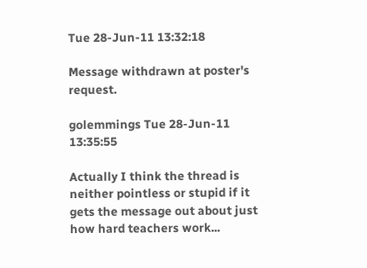Tue 28-Jun-11 13:32:18

Message withdrawn at poster's request.

golemmings Tue 28-Jun-11 13:35:55

Actually I think the thread is neither pointless or stupid if it gets the message out about just how hard teachers work...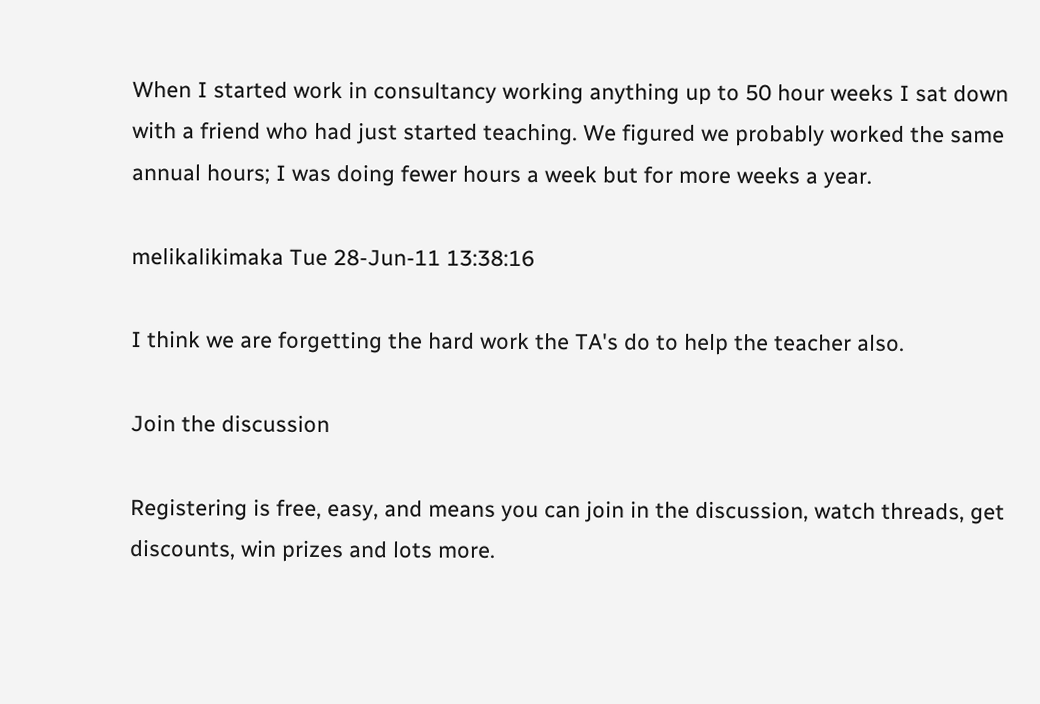When I started work in consultancy working anything up to 50 hour weeks I sat down with a friend who had just started teaching. We figured we probably worked the same annual hours; I was doing fewer hours a week but for more weeks a year.

melikalikimaka Tue 28-Jun-11 13:38:16

I think we are forgetting the hard work the TA's do to help the teacher also.

Join the discussion

Registering is free, easy, and means you can join in the discussion, watch threads, get discounts, win prizes and lots more.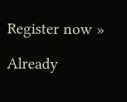Register now »

Already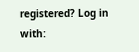registered? Log in with: